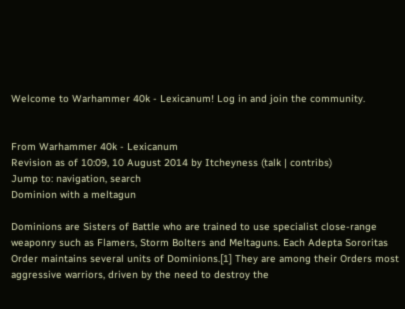Welcome to Warhammer 40k - Lexicanum! Log in and join the community.


From Warhammer 40k - Lexicanum
Revision as of 10:09, 10 August 2014 by Itcheyness (talk | contribs)
Jump to: navigation, search
Dominion with a meltagun

Dominions are Sisters of Battle who are trained to use specialist close-range weaponry such as Flamers, Storm Bolters and Meltaguns. Each Adepta Sororitas Order maintains several units of Dominions.[1] They are among their Orders most aggressive warriors, driven by the need to destroy the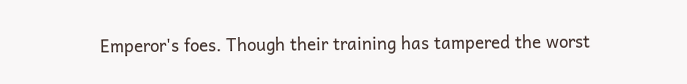Emperor's foes. Though their training has tampered the worst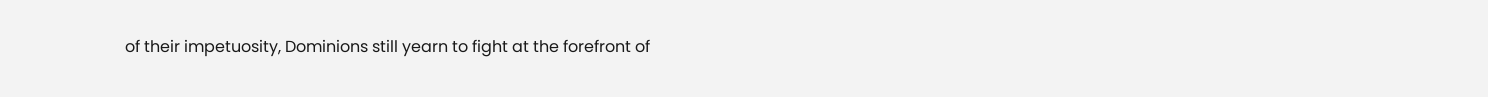of their impetuosity, Dominions still yearn to fight at the forefront of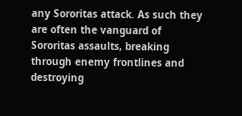any Sororitas attack. As such they are often the vanguard of Sororitas assaults, breaking through enemy frontlines and destroying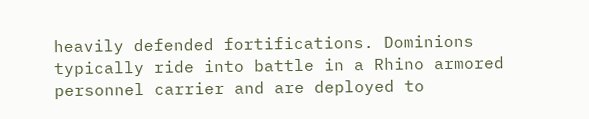heavily defended fortifications. Dominions typically ride into battle in a Rhino armored personnel carrier and are deployed to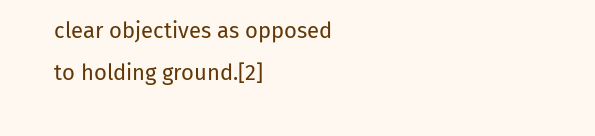clear objectives as opposed to holding ground.[2]